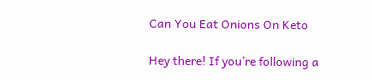Can You Eat Onions On Keto

Hey there! If you’re following a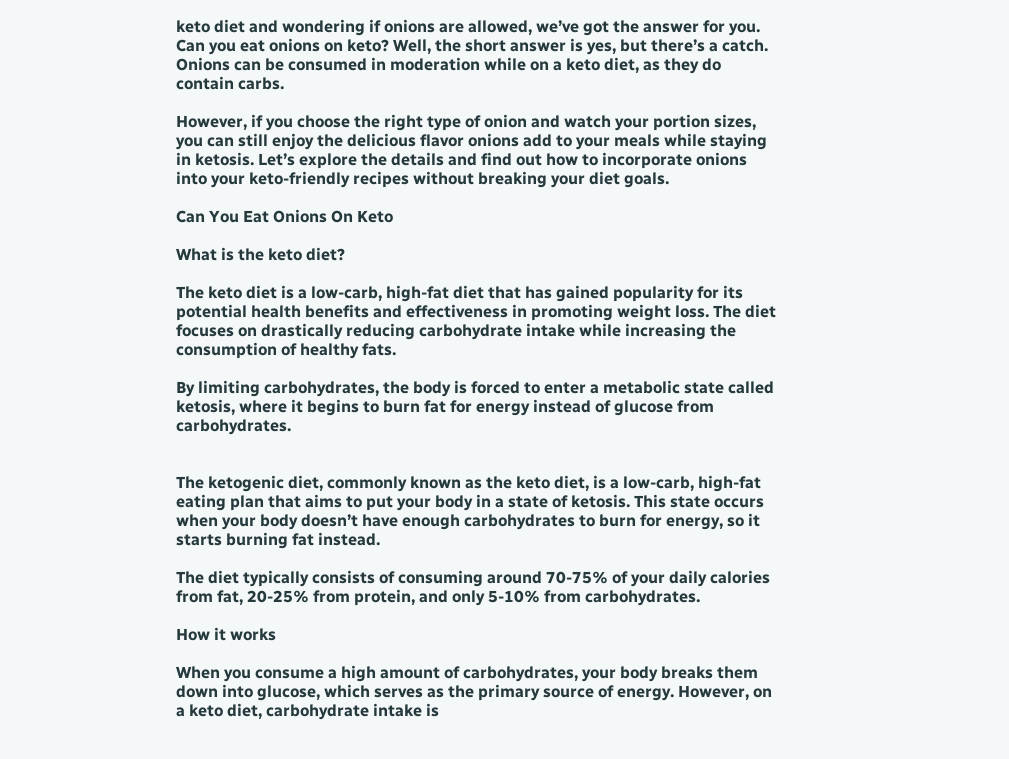keto diet and wondering if onions are allowed, we’ve got the answer for you. Can you eat onions on keto? Well, the short answer is yes, but there’s a catch. Onions can be consumed in moderation while on a keto diet, as they do contain carbs.

However, if you choose the right type of onion and watch your portion sizes, you can still enjoy the delicious flavor onions add to your meals while staying in ketosis. Let’s explore the details and find out how to incorporate onions into your keto-friendly recipes without breaking your diet goals.

Can You Eat Onions On Keto

What is the keto diet?

The keto diet is a low-carb, high-fat diet that has gained popularity for its potential health benefits and effectiveness in promoting weight loss. The diet focuses on drastically reducing carbohydrate intake while increasing the consumption of healthy fats.

By limiting carbohydrates, the body is forced to enter a metabolic state called ketosis, where it begins to burn fat for energy instead of glucose from carbohydrates.


The ketogenic diet, commonly known as the keto diet, is a low-carb, high-fat eating plan that aims to put your body in a state of ketosis. This state occurs when your body doesn’t have enough carbohydrates to burn for energy, so it starts burning fat instead.

The diet typically consists of consuming around 70-75% of your daily calories from fat, 20-25% from protein, and only 5-10% from carbohydrates.

How it works

When you consume a high amount of carbohydrates, your body breaks them down into glucose, which serves as the primary source of energy. However, on a keto diet, carbohydrate intake is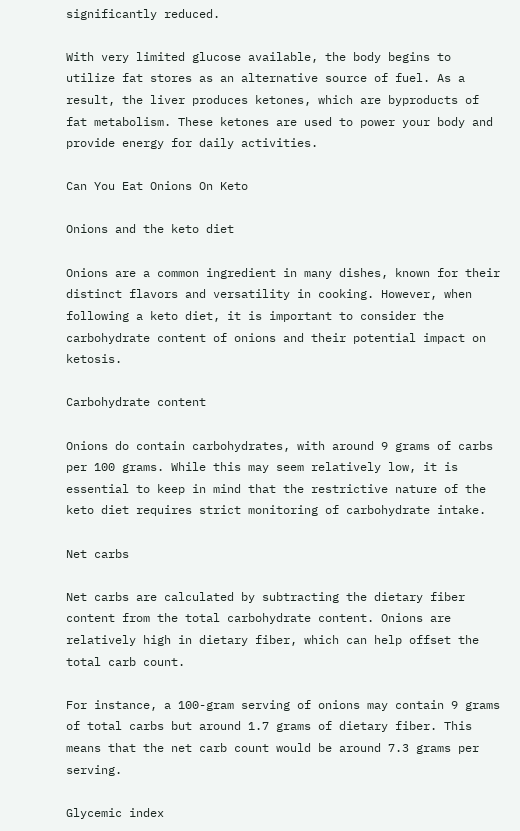significantly reduced.

With very limited glucose available, the body begins to utilize fat stores as an alternative source of fuel. As a result, the liver produces ketones, which are byproducts of fat metabolism. These ketones are used to power your body and provide energy for daily activities.

Can You Eat Onions On Keto

Onions and the keto diet

Onions are a common ingredient in many dishes, known for their distinct flavors and versatility in cooking. However, when following a keto diet, it is important to consider the carbohydrate content of onions and their potential impact on ketosis.

Carbohydrate content

Onions do contain carbohydrates, with around 9 grams of carbs per 100 grams. While this may seem relatively low, it is essential to keep in mind that the restrictive nature of the keto diet requires strict monitoring of carbohydrate intake.

Net carbs

Net carbs are calculated by subtracting the dietary fiber content from the total carbohydrate content. Onions are relatively high in dietary fiber, which can help offset the total carb count.

For instance, a 100-gram serving of onions may contain 9 grams of total carbs but around 1.7 grams of dietary fiber. This means that the net carb count would be around 7.3 grams per serving.

Glycemic index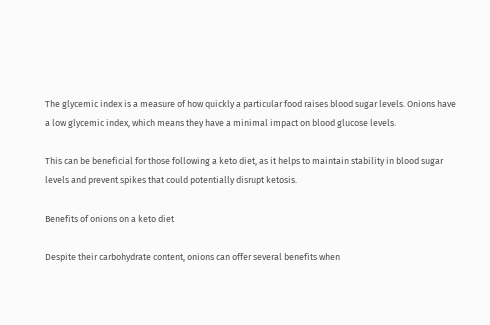The glycemic index is a measure of how quickly a particular food raises blood sugar levels. Onions have a low glycemic index, which means they have a minimal impact on blood glucose levels.

This can be beneficial for those following a keto diet, as it helps to maintain stability in blood sugar levels and prevent spikes that could potentially disrupt ketosis.

Benefits of onions on a keto diet

Despite their carbohydrate content, onions can offer several benefits when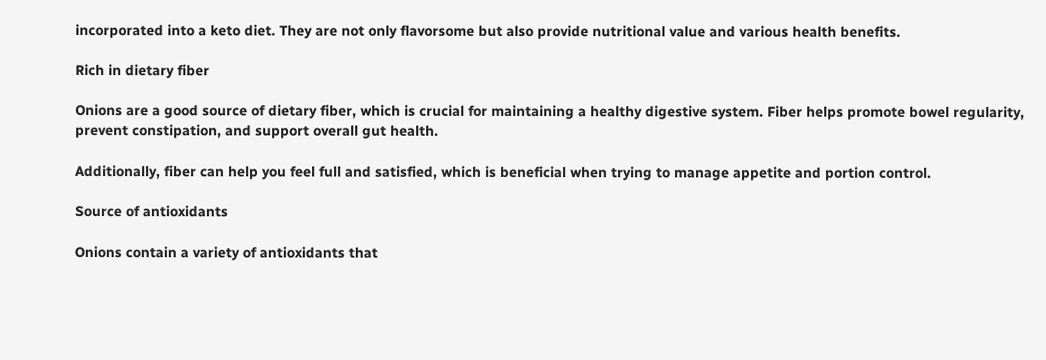incorporated into a keto diet. They are not only flavorsome but also provide nutritional value and various health benefits.

Rich in dietary fiber

Onions are a good source of dietary fiber, which is crucial for maintaining a healthy digestive system. Fiber helps promote bowel regularity, prevent constipation, and support overall gut health.

Additionally, fiber can help you feel full and satisfied, which is beneficial when trying to manage appetite and portion control.

Source of antioxidants

Onions contain a variety of antioxidants that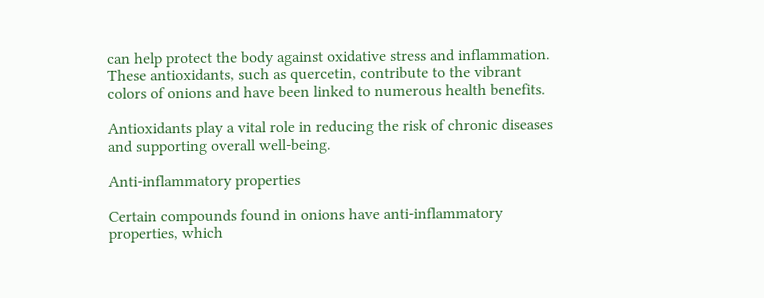can help protect the body against oxidative stress and inflammation. These antioxidants, such as quercetin, contribute to the vibrant colors of onions and have been linked to numerous health benefits.

Antioxidants play a vital role in reducing the risk of chronic diseases and supporting overall well-being.

Anti-inflammatory properties

Certain compounds found in onions have anti-inflammatory properties, which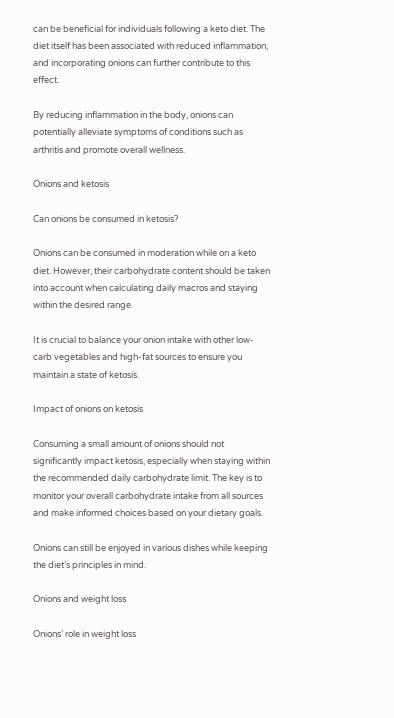can be beneficial for individuals following a keto diet. The diet itself has been associated with reduced inflammation, and incorporating onions can further contribute to this effect.

By reducing inflammation in the body, onions can potentially alleviate symptoms of conditions such as arthritis and promote overall wellness.

Onions and ketosis

Can onions be consumed in ketosis?

Onions can be consumed in moderation while on a keto diet. However, their carbohydrate content should be taken into account when calculating daily macros and staying within the desired range.

It is crucial to balance your onion intake with other low-carb vegetables and high-fat sources to ensure you maintain a state of ketosis.

Impact of onions on ketosis

Consuming a small amount of onions should not significantly impact ketosis, especially when staying within the recommended daily carbohydrate limit. The key is to monitor your overall carbohydrate intake from all sources and make informed choices based on your dietary goals.

Onions can still be enjoyed in various dishes while keeping the diet’s principles in mind.

Onions and weight loss

Onions’ role in weight loss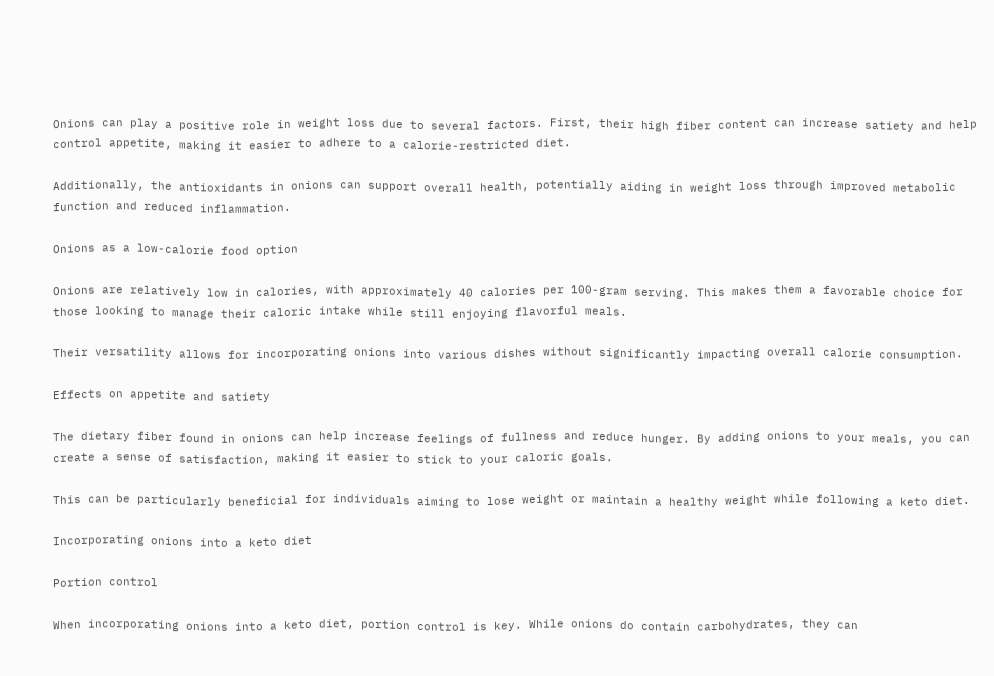Onions can play a positive role in weight loss due to several factors. First, their high fiber content can increase satiety and help control appetite, making it easier to adhere to a calorie-restricted diet.

Additionally, the antioxidants in onions can support overall health, potentially aiding in weight loss through improved metabolic function and reduced inflammation.

Onions as a low-calorie food option

Onions are relatively low in calories, with approximately 40 calories per 100-gram serving. This makes them a favorable choice for those looking to manage their caloric intake while still enjoying flavorful meals.

Their versatility allows for incorporating onions into various dishes without significantly impacting overall calorie consumption.

Effects on appetite and satiety

The dietary fiber found in onions can help increase feelings of fullness and reduce hunger. By adding onions to your meals, you can create a sense of satisfaction, making it easier to stick to your caloric goals.

This can be particularly beneficial for individuals aiming to lose weight or maintain a healthy weight while following a keto diet.

Incorporating onions into a keto diet

Portion control

When incorporating onions into a keto diet, portion control is key. While onions do contain carbohydrates, they can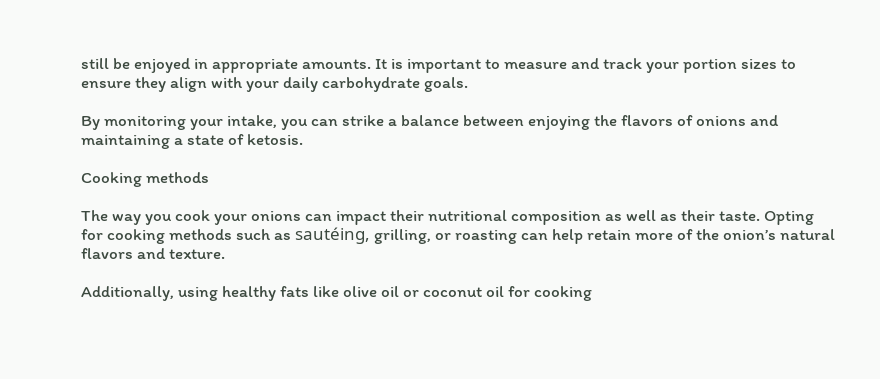still be enjoyed in appropriate amounts. It is important to measure and track your portion sizes to ensure they align with your daily carbohydrate goals.

By monitoring your intake, you can strike a balance between enjoying the flavors of onions and maintaining a state of ketosis.

Cooking methods

The way you cook your onions can impact their nutritional composition as well as their taste. Opting for cooking methods such as sautéing, grilling, or roasting can help retain more of the onion’s natural flavors and texture.

Additionally, using healthy fats like olive oil or coconut oil for cooking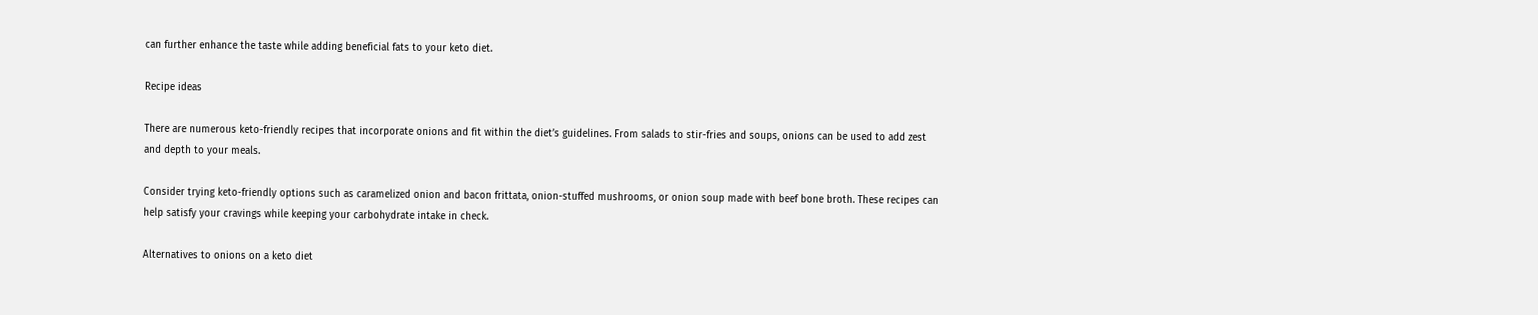can further enhance the taste while adding beneficial fats to your keto diet.

Recipe ideas

There are numerous keto-friendly recipes that incorporate onions and fit within the diet’s guidelines. From salads to stir-fries and soups, onions can be used to add zest and depth to your meals.

Consider trying keto-friendly options such as caramelized onion and bacon frittata, onion-stuffed mushrooms, or onion soup made with beef bone broth. These recipes can help satisfy your cravings while keeping your carbohydrate intake in check.

Alternatives to onions on a keto diet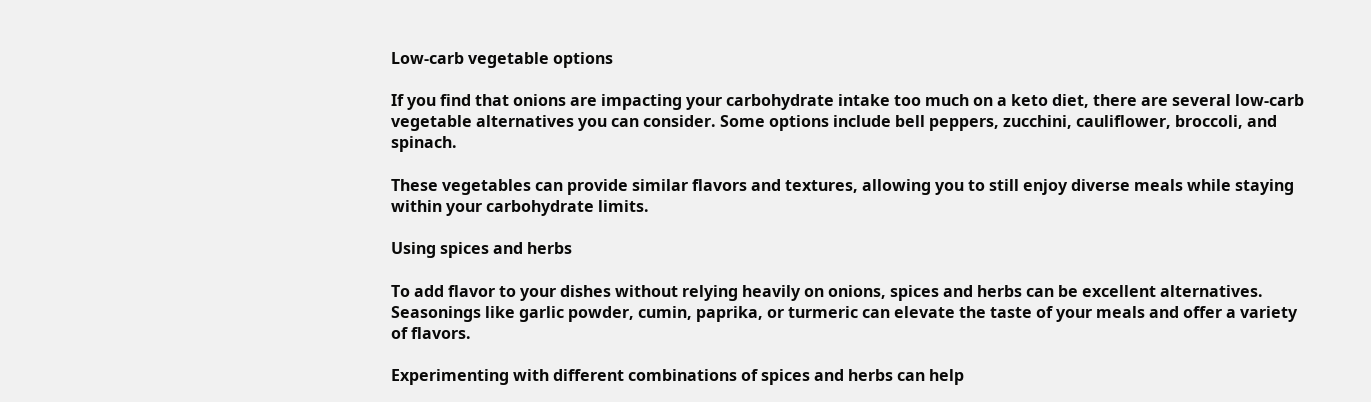Low-carb vegetable options

If you find that onions are impacting your carbohydrate intake too much on a keto diet, there are several low-carb vegetable alternatives you can consider. Some options include bell peppers, zucchini, cauliflower, broccoli, and spinach.

These vegetables can provide similar flavors and textures, allowing you to still enjoy diverse meals while staying within your carbohydrate limits.

Using spices and herbs

To add flavor to your dishes without relying heavily on onions, spices and herbs can be excellent alternatives. Seasonings like garlic powder, cumin, paprika, or turmeric can elevate the taste of your meals and offer a variety of flavors.

Experimenting with different combinations of spices and herbs can help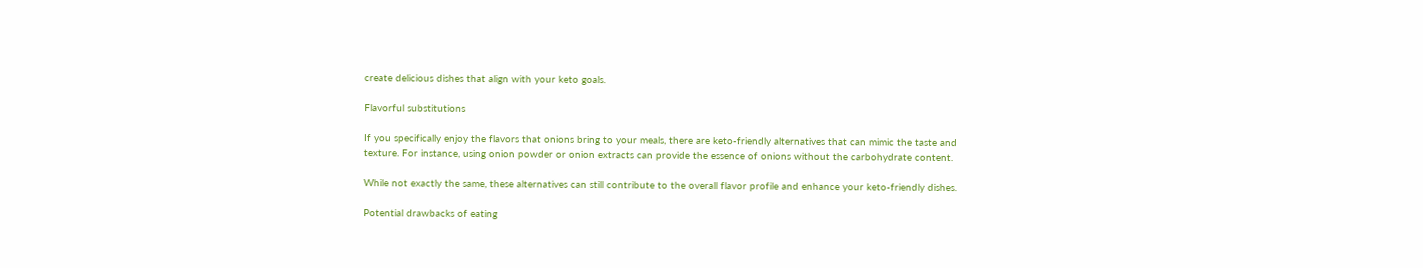create delicious dishes that align with your keto goals.

Flavorful substitutions

If you specifically enjoy the flavors that onions bring to your meals, there are keto-friendly alternatives that can mimic the taste and texture. For instance, using onion powder or onion extracts can provide the essence of onions without the carbohydrate content.

While not exactly the same, these alternatives can still contribute to the overall flavor profile and enhance your keto-friendly dishes.

Potential drawbacks of eating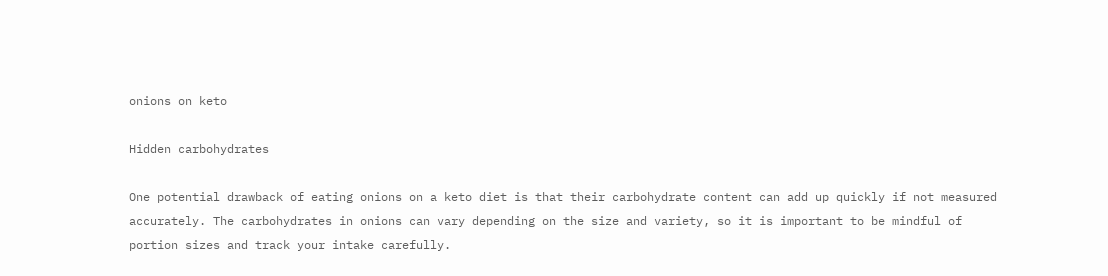onions on keto

Hidden carbohydrates

One potential drawback of eating onions on a keto diet is that their carbohydrate content can add up quickly if not measured accurately. The carbohydrates in onions can vary depending on the size and variety, so it is important to be mindful of portion sizes and track your intake carefully.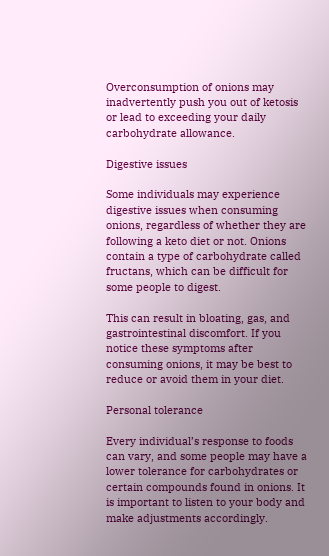Overconsumption of onions may inadvertently push you out of ketosis or lead to exceeding your daily carbohydrate allowance.

Digestive issues

Some individuals may experience digestive issues when consuming onions, regardless of whether they are following a keto diet or not. Onions contain a type of carbohydrate called fructans, which can be difficult for some people to digest.

This can result in bloating, gas, and gastrointestinal discomfort. If you notice these symptoms after consuming onions, it may be best to reduce or avoid them in your diet.

Personal tolerance

Every individual’s response to foods can vary, and some people may have a lower tolerance for carbohydrates or certain compounds found in onions. It is important to listen to your body and make adjustments accordingly.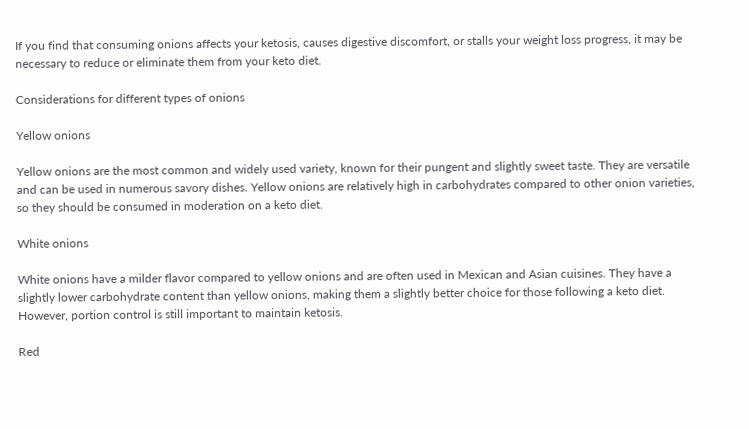If you find that consuming onions affects your ketosis, causes digestive discomfort, or stalls your weight loss progress, it may be necessary to reduce or eliminate them from your keto diet.

Considerations for different types of onions

Yellow onions

Yellow onions are the most common and widely used variety, known for their pungent and slightly sweet taste. They are versatile and can be used in numerous savory dishes. Yellow onions are relatively high in carbohydrates compared to other onion varieties, so they should be consumed in moderation on a keto diet.

White onions

White onions have a milder flavor compared to yellow onions and are often used in Mexican and Asian cuisines. They have a slightly lower carbohydrate content than yellow onions, making them a slightly better choice for those following a keto diet. However, portion control is still important to maintain ketosis.

Red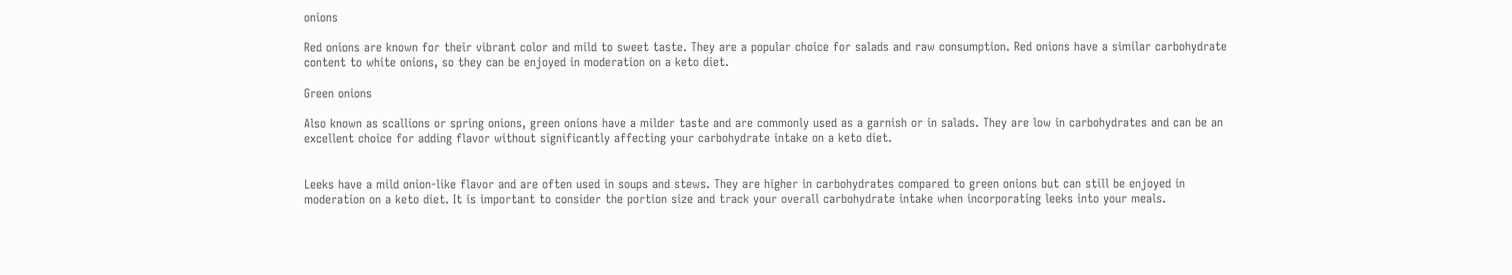onions

Red onions are known for their vibrant color and mild to sweet taste. They are a popular choice for salads and raw consumption. Red onions have a similar carbohydrate content to white onions, so they can be enjoyed in moderation on a keto diet.

Green onions

Also known as scallions or spring onions, green onions have a milder taste and are commonly used as a garnish or in salads. They are low in carbohydrates and can be an excellent choice for adding flavor without significantly affecting your carbohydrate intake on a keto diet.


Leeks have a mild onion-like flavor and are often used in soups and stews. They are higher in carbohydrates compared to green onions but can still be enjoyed in moderation on a keto diet. It is important to consider the portion size and track your overall carbohydrate intake when incorporating leeks into your meals.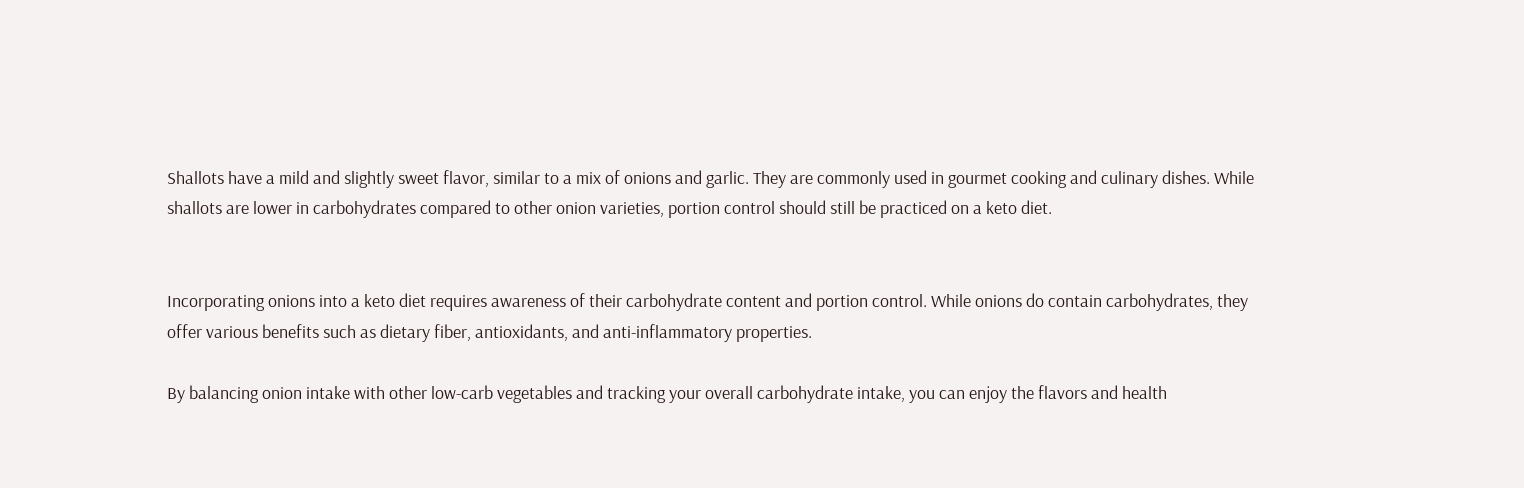Shallots have a mild and slightly sweet flavor, similar to a mix of onions and garlic. They are commonly used in gourmet cooking and culinary dishes. While shallots are lower in carbohydrates compared to other onion varieties, portion control should still be practiced on a keto diet.


Incorporating onions into a keto diet requires awareness of their carbohydrate content and portion control. While onions do contain carbohydrates, they offer various benefits such as dietary fiber, antioxidants, and anti-inflammatory properties.

By balancing onion intake with other low-carb vegetables and tracking your overall carbohydrate intake, you can enjoy the flavors and health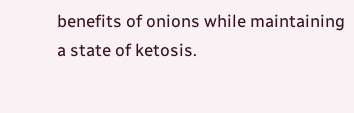benefits of onions while maintaining a state of ketosis.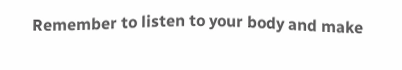Remember to listen to your body and make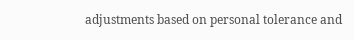adjustments based on personal tolerance and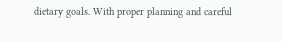dietary goals. With proper planning and careful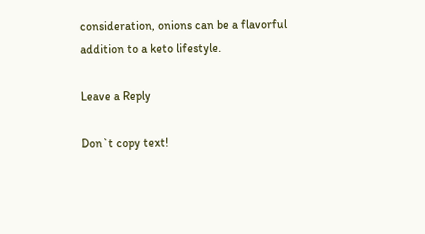consideration, onions can be a flavorful addition to a keto lifestyle.

Leave a Reply

Don`t copy text!